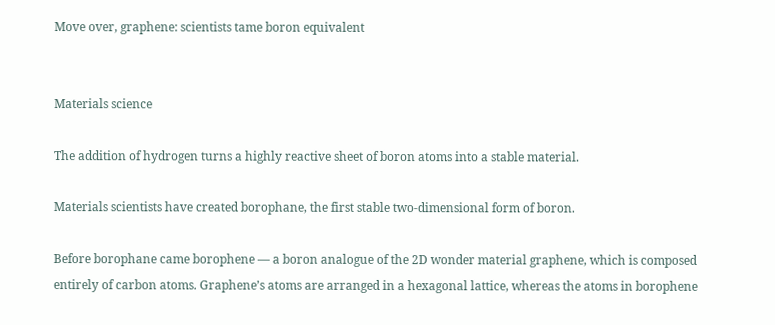Move over, graphene: scientists tame boron equivalent


Materials science

The addition of hydrogen turns a highly reactive sheet of boron atoms into a stable material.

Materials scientists have created borophane, the first stable two-dimensional form of boron.

Before borophane came borophene — a boron analogue of the 2D wonder material graphene, which is composed entirely of carbon atoms. Graphene’s atoms are arranged in a hexagonal lattice, whereas the atoms in borophene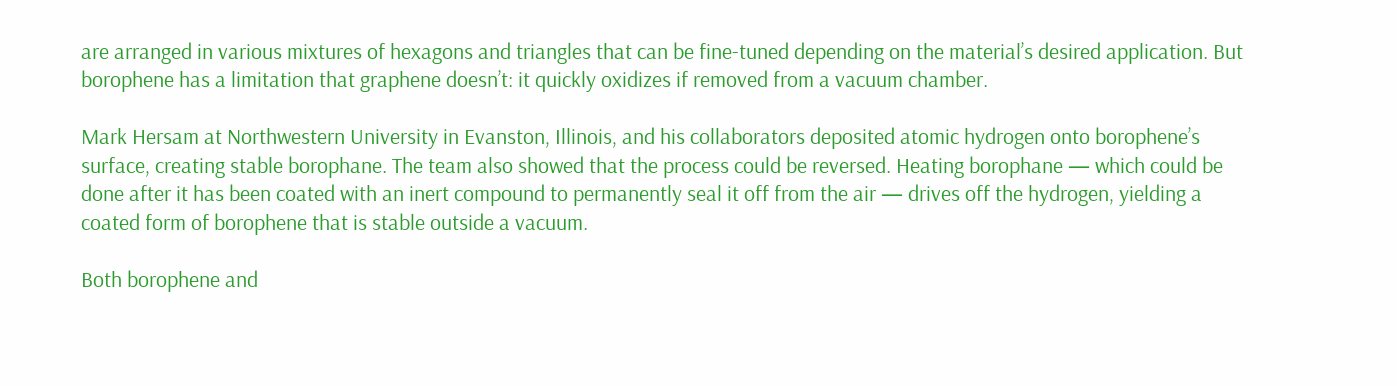are arranged in various mixtures of hexagons and triangles that can be fine-tuned depending on the material’s desired application. But borophene has a limitation that graphene doesn’t: it quickly oxidizes if removed from a vacuum chamber.

Mark Hersam at Northwestern University in Evanston, Illinois, and his collaborators deposited atomic hydrogen onto borophene’s surface, creating stable borophane. The team also showed that the process could be reversed. Heating borophane — which could be done after it has been coated with an inert compound to permanently seal it off from the air — drives off the hydrogen, yielding a coated form of borophene that is stable outside a vacuum.

Both borophene and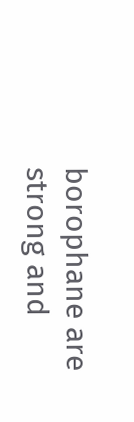borophane are strong and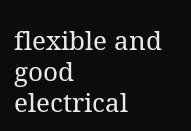flexible and good electrical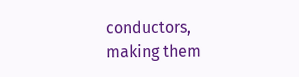conductors, making them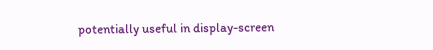potentially useful in display-screen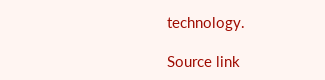technology.

Source link